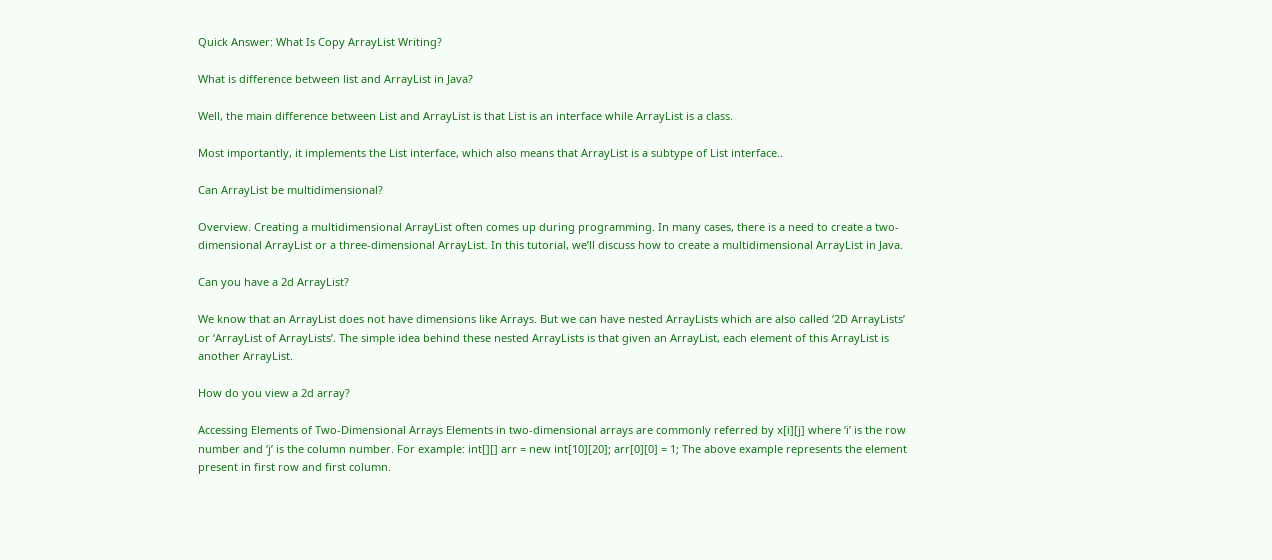Quick Answer: What Is Copy ArrayList Writing?

What is difference between list and ArrayList in Java?

Well, the main difference between List and ArrayList is that List is an interface while ArrayList is a class.

Most importantly, it implements the List interface, which also means that ArrayList is a subtype of List interface..

Can ArrayList be multidimensional?

Overview. Creating a multidimensional ArrayList often comes up during programming. In many cases, there is a need to create a two-dimensional ArrayList or a three-dimensional ArrayList. In this tutorial, we’ll discuss how to create a multidimensional ArrayList in Java.

Can you have a 2d ArrayList?

We know that an ArrayList does not have dimensions like Arrays. But we can have nested ArrayLists which are also called ‘2D ArrayLists’ or ‘ArrayList of ArrayLists’. The simple idea behind these nested ArrayLists is that given an ArrayList, each element of this ArrayList is another ArrayList.

How do you view a 2d array?

Accessing Elements of Two-Dimensional Arrays Elements in two-dimensional arrays are commonly referred by x[i][j] where ‘i’ is the row number and ‘j’ is the column number. For example: int[][] arr = new int[10][20]; arr[0][0] = 1; The above example represents the element present in first row and first column.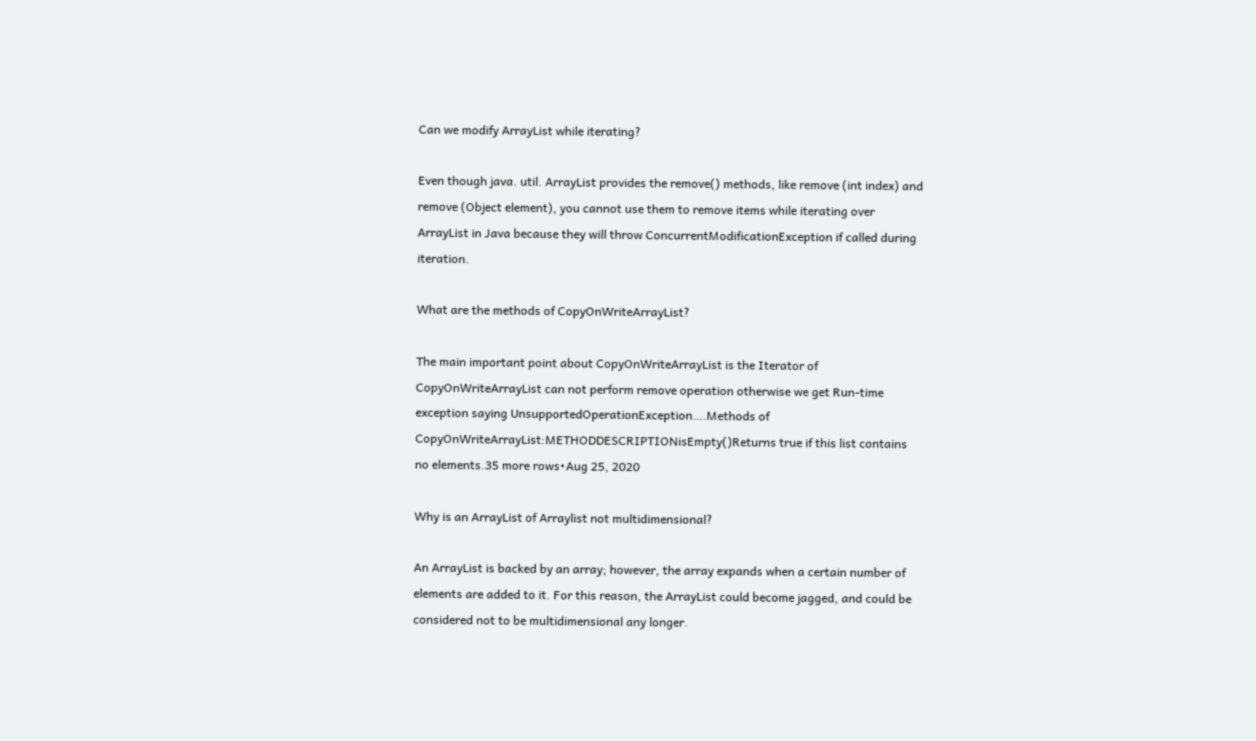Can we modify ArrayList while iterating?

Even though java. util. ArrayList provides the remove() methods, like remove (int index) and remove (Object element), you cannot use them to remove items while iterating over ArrayList in Java because they will throw ConcurrentModificationException if called during iteration.

What are the methods of CopyOnWriteArrayList?

The main important point about CopyOnWriteArrayList is the Iterator of CopyOnWriteArrayList can not perform remove operation otherwise we get Run-time exception saying UnsupportedOperationException….Methods of CopyOnWriteArrayList:METHODDESCRIPTIONisEmpty()Returns true if this list contains no elements.35 more rows•Aug 25, 2020

Why is an ArrayList of Arraylist not multidimensional?

An ArrayList is backed by an array; however, the array expands when a certain number of elements are added to it. For this reason, the ArrayList could become jagged, and could be considered not to be multidimensional any longer.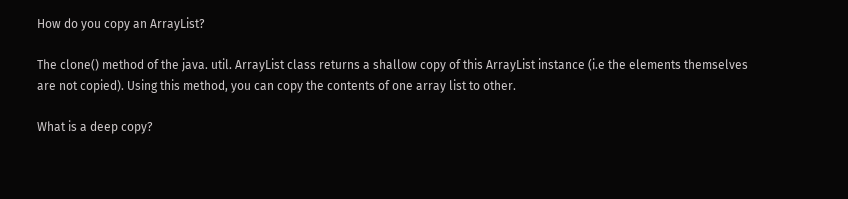How do you copy an ArrayList?

The clone() method of the java. util. ArrayList class returns a shallow copy of this ArrayList instance (i.e the elements themselves are not copied). Using this method, you can copy the contents of one array list to other.

What is a deep copy?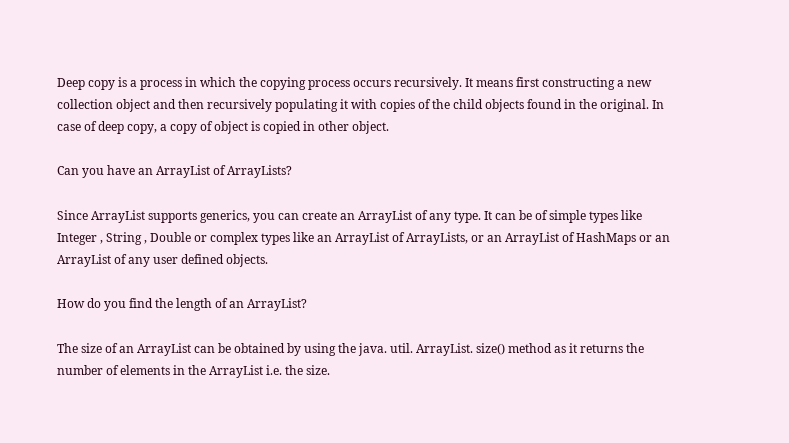Deep copy is a process in which the copying process occurs recursively. It means first constructing a new collection object and then recursively populating it with copies of the child objects found in the original. In case of deep copy, a copy of object is copied in other object.

Can you have an ArrayList of ArrayLists?

Since ArrayList supports generics, you can create an ArrayList of any type. It can be of simple types like Integer , String , Double or complex types like an ArrayList of ArrayLists, or an ArrayList of HashMaps or an ArrayList of any user defined objects.

How do you find the length of an ArrayList?

The size of an ArrayList can be obtained by using the java. util. ArrayList. size() method as it returns the number of elements in the ArrayList i.e. the size.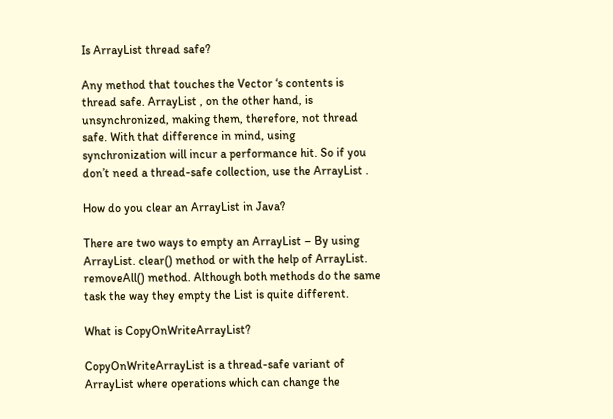Is ArrayList thread safe?

Any method that touches the Vector ‘s contents is thread safe. ArrayList , on the other hand, is unsynchronized, making them, therefore, not thread safe. With that difference in mind, using synchronization will incur a performance hit. So if you don’t need a thread-safe collection, use the ArrayList .

How do you clear an ArrayList in Java?

There are two ways to empty an ArrayList – By using ArrayList. clear() method or with the help of ArrayList. removeAll() method. Although both methods do the same task the way they empty the List is quite different.

What is CopyOnWriteArrayList?

CopyOnWriteArrayList is a thread-safe variant of ArrayList where operations which can change the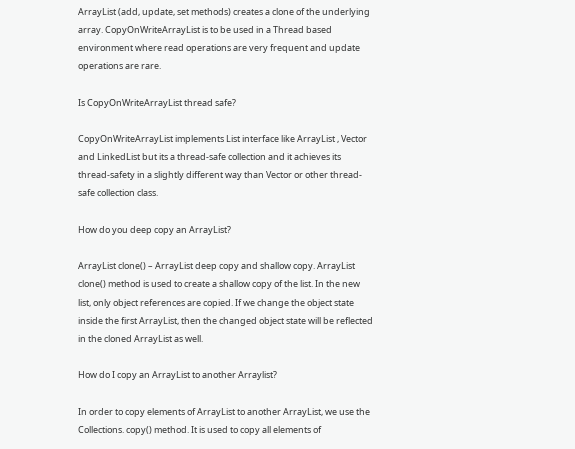ArrayList (add, update, set methods) creates a clone of the underlying array. CopyOnWriteArrayList is to be used in a Thread based environment where read operations are very frequent and update operations are rare.

Is CopyOnWriteArrayList thread safe?

CopyOnWriteArrayList implements List interface like ArrayList , Vector and LinkedList but its a thread-safe collection and it achieves its thread-safety in a slightly different way than Vector or other thread-safe collection class.

How do you deep copy an ArrayList?

ArrayList clone() – ArrayList deep copy and shallow copy. ArrayList clone() method is used to create a shallow copy of the list. In the new list, only object references are copied. If we change the object state inside the first ArrayList, then the changed object state will be reflected in the cloned ArrayList as well.

How do I copy an ArrayList to another Arraylist?

In order to copy elements of ArrayList to another ArrayList, we use the Collections. copy() method. It is used to copy all elements of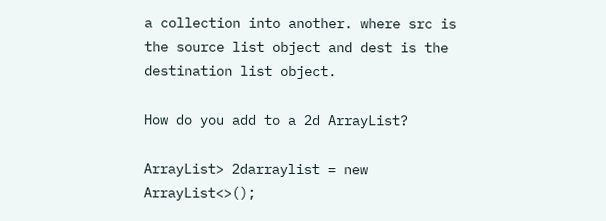a collection into another. where src is the source list object and dest is the destination list object.

How do you add to a 2d ArrayList?

ArrayList> 2darraylist = new ArrayList<>();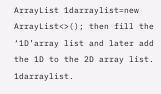ArrayList 1darraylist=new ArrayList<>(); then fill the ‘1D’array list and later add the 1D to the 2D array list. 1darraylist.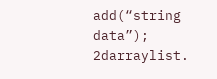add(“string data”); 2darraylist.